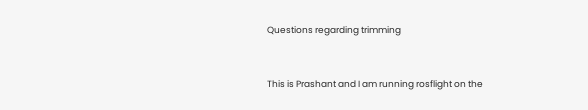Questions regarding trimming


This is Prashant and I am running rosflight on the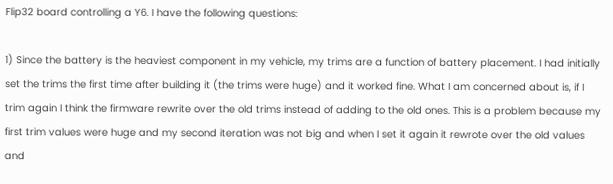Flip32 board controlling a Y6. I have the following questions:

1) Since the battery is the heaviest component in my vehicle, my trims are a function of battery placement. I had initially set the trims the first time after building it (the trims were huge) and it worked fine. What I am concerned about is, if I trim again I think the firmware rewrite over the old trims instead of adding to the old ones. This is a problem because my first trim values were huge and my second iteration was not big and when I set it again it rewrote over the old values and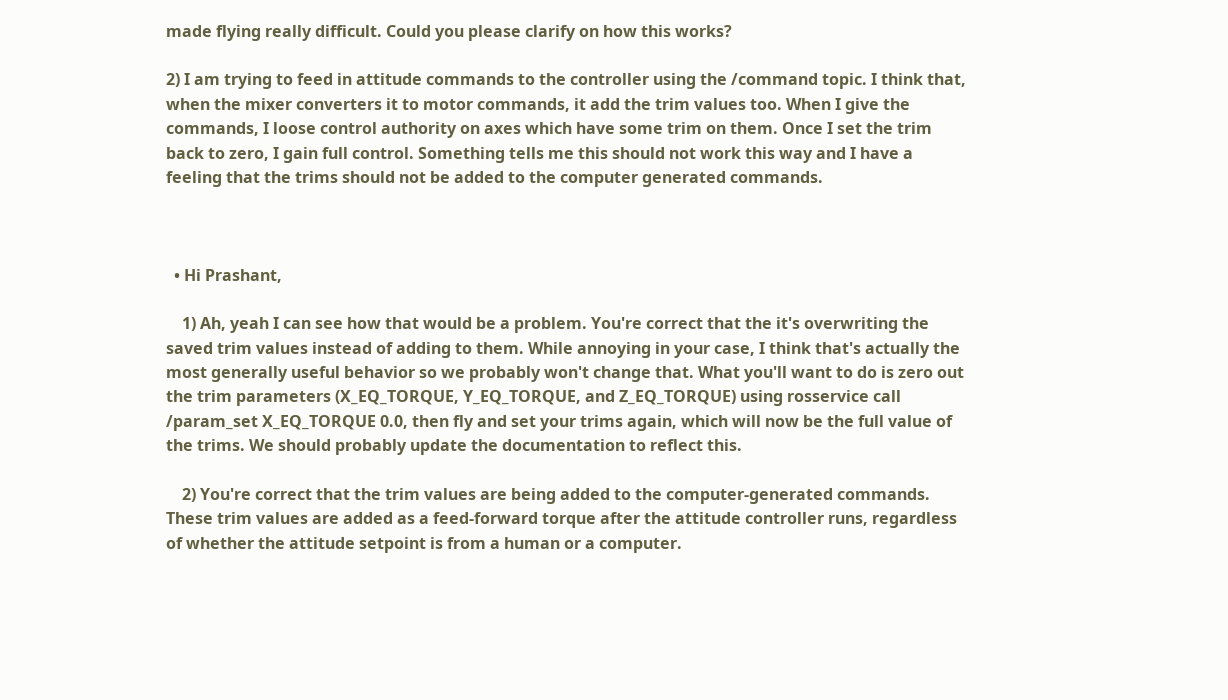made flying really difficult. Could you please clarify on how this works?

2) I am trying to feed in attitude commands to the controller using the /command topic. I think that, when the mixer converters it to motor commands, it add the trim values too. When I give the commands, I loose control authority on axes which have some trim on them. Once I set the trim back to zero, I gain full control. Something tells me this should not work this way and I have a feeling that the trims should not be added to the computer generated commands.



  • Hi Prashant,

    1) Ah, yeah I can see how that would be a problem. You're correct that the it's overwriting the saved trim values instead of adding to them. While annoying in your case, I think that's actually the most generally useful behavior so we probably won't change that. What you'll want to do is zero out the trim parameters (X_EQ_TORQUE, Y_EQ_TORQUE, and Z_EQ_TORQUE) using rosservice call /param_set X_EQ_TORQUE 0.0, then fly and set your trims again, which will now be the full value of the trims. We should probably update the documentation to reflect this.

    2) You're correct that the trim values are being added to the computer-generated commands. These trim values are added as a feed-forward torque after the attitude controller runs, regardless of whether the attitude setpoint is from a human or a computer.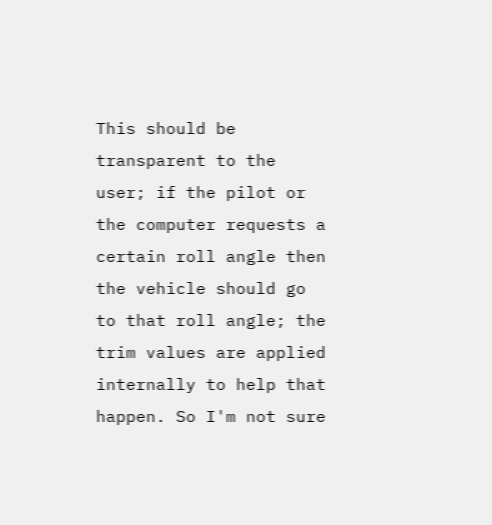This should be transparent to the user; if the pilot or the computer requests a certain roll angle then the vehicle should go to that roll angle; the trim values are applied internally to help that happen. So I'm not sure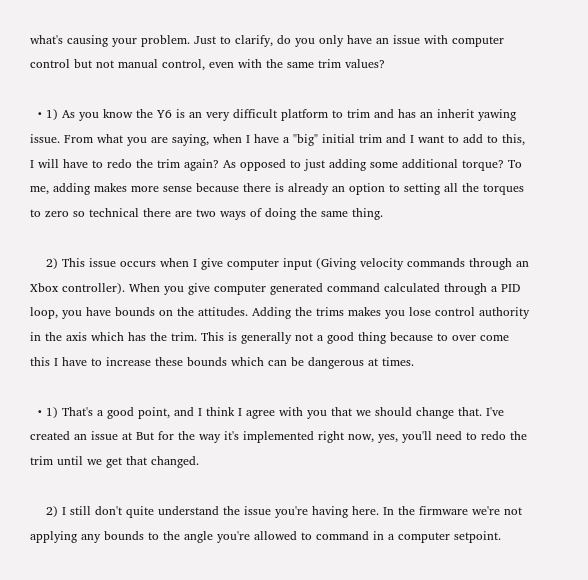what's causing your problem. Just to clarify, do you only have an issue with computer control but not manual control, even with the same trim values?

  • 1) As you know the Y6 is an very difficult platform to trim and has an inherit yawing issue. From what you are saying, when I have a "big" initial trim and I want to add to this, I will have to redo the trim again? As opposed to just adding some additional torque? To me, adding makes more sense because there is already an option to setting all the torques to zero so technical there are two ways of doing the same thing.

    2) This issue occurs when I give computer input (Giving velocity commands through an Xbox controller). When you give computer generated command calculated through a PID loop, you have bounds on the attitudes. Adding the trims makes you lose control authority in the axis which has the trim. This is generally not a good thing because to over come this I have to increase these bounds which can be dangerous at times.

  • 1) That's a good point, and I think I agree with you that we should change that. I've created an issue at But for the way it's implemented right now, yes, you'll need to redo the trim until we get that changed.

    2) I still don't quite understand the issue you're having here. In the firmware we're not applying any bounds to the angle you're allowed to command in a computer setpoint.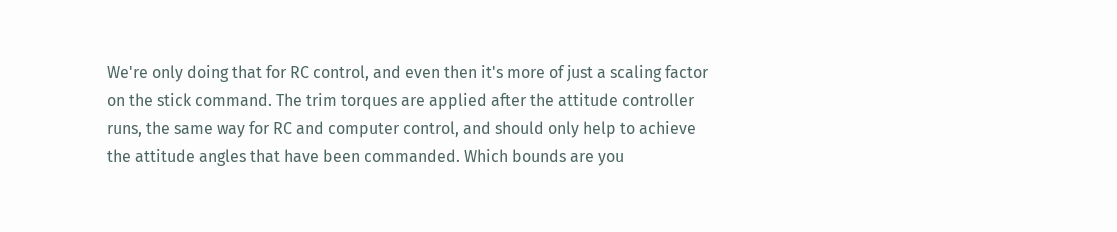We're only doing that for RC control, and even then it's more of just a scaling factor on the stick command. The trim torques are applied after the attitude controller runs, the same way for RC and computer control, and should only help to achieve the attitude angles that have been commanded. Which bounds are you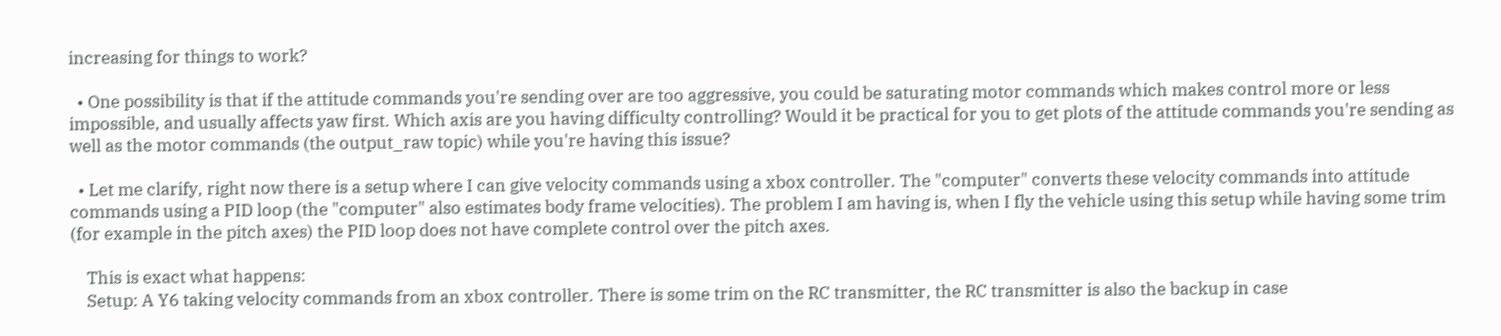increasing for things to work?

  • One possibility is that if the attitude commands you're sending over are too aggressive, you could be saturating motor commands which makes control more or less impossible, and usually affects yaw first. Which axis are you having difficulty controlling? Would it be practical for you to get plots of the attitude commands you're sending as well as the motor commands (the output_raw topic) while you're having this issue?

  • Let me clarify, right now there is a setup where I can give velocity commands using a xbox controller. The "computer" converts these velocity commands into attitude commands using a PID loop (the "computer" also estimates body frame velocities). The problem I am having is, when I fly the vehicle using this setup while having some trim (for example in the pitch axes) the PID loop does not have complete control over the pitch axes.

    This is exact what happens:
    Setup: A Y6 taking velocity commands from an xbox controller. There is some trim on the RC transmitter, the RC transmitter is also the backup in case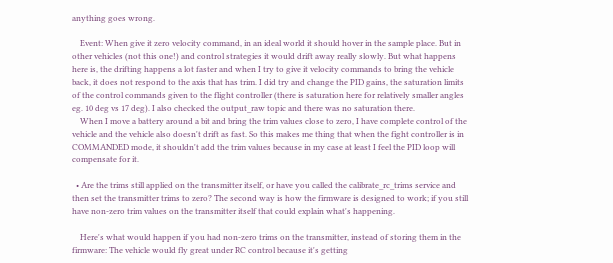anything goes wrong.

    Event: When give it zero velocity command, in an ideal world it should hover in the sample place. But in other vehicles (not this one!) and control strategies it would drift away really slowly. But what happens here is, the drifting happens a lot faster and when I try to give it velocity commands to bring the vehicle back, it does not respond to the axis that has trim. I did try and change the PID gains, the saturation limits of the control commands given to the flight controller (there is saturation here for relatively smaller angles eg. 10 deg vs 17 deg). I also checked the output_raw topic and there was no saturation there.
    When I move a battery around a bit and bring the trim values close to zero, I have complete control of the vehicle and the vehicle also doesn't drift as fast. So this makes me thing that when the fight controller is in COMMANDED mode, it shouldn't add the trim values because in my case at least I feel the PID loop will compensate for it.

  • Are the trims still applied on the transmitter itself, or have you called the calibrate_rc_trims service and then set the transmitter trims to zero? The second way is how the firmware is designed to work; if you still have non-zero trim values on the transmitter itself that could explain what's happening.

    Here's what would happen if you had non-zero trims on the transmitter, instead of storing them in the firmware: The vehicle would fly great under RC control because it's getting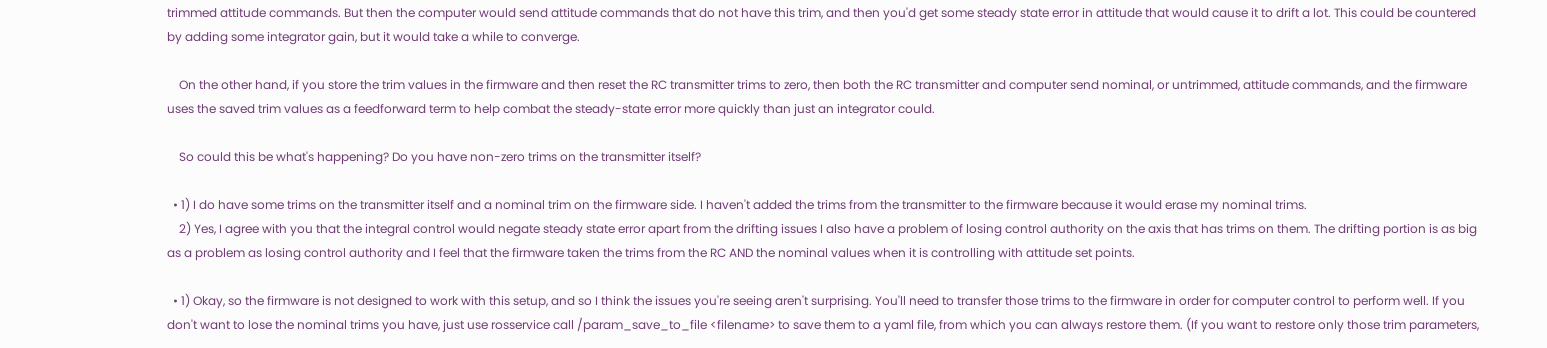trimmed attitude commands. But then the computer would send attitude commands that do not have this trim, and then you'd get some steady state error in attitude that would cause it to drift a lot. This could be countered by adding some integrator gain, but it would take a while to converge.

    On the other hand, if you store the trim values in the firmware and then reset the RC transmitter trims to zero, then both the RC transmitter and computer send nominal, or untrimmed, attitude commands, and the firmware uses the saved trim values as a feedforward term to help combat the steady-state error more quickly than just an integrator could.

    So could this be what's happening? Do you have non-zero trims on the transmitter itself?

  • 1) I do have some trims on the transmitter itself and a nominal trim on the firmware side. I haven't added the trims from the transmitter to the firmware because it would erase my nominal trims.
    2) Yes, I agree with you that the integral control would negate steady state error apart from the drifting issues I also have a problem of losing control authority on the axis that has trims on them. The drifting portion is as big as a problem as losing control authority and I feel that the firmware taken the trims from the RC AND the nominal values when it is controlling with attitude set points.

  • 1) Okay, so the firmware is not designed to work with this setup, and so I think the issues you're seeing aren't surprising. You'll need to transfer those trims to the firmware in order for computer control to perform well. If you don't want to lose the nominal trims you have, just use rosservice call /param_save_to_file <filename> to save them to a yaml file, from which you can always restore them. (If you want to restore only those trim parameters,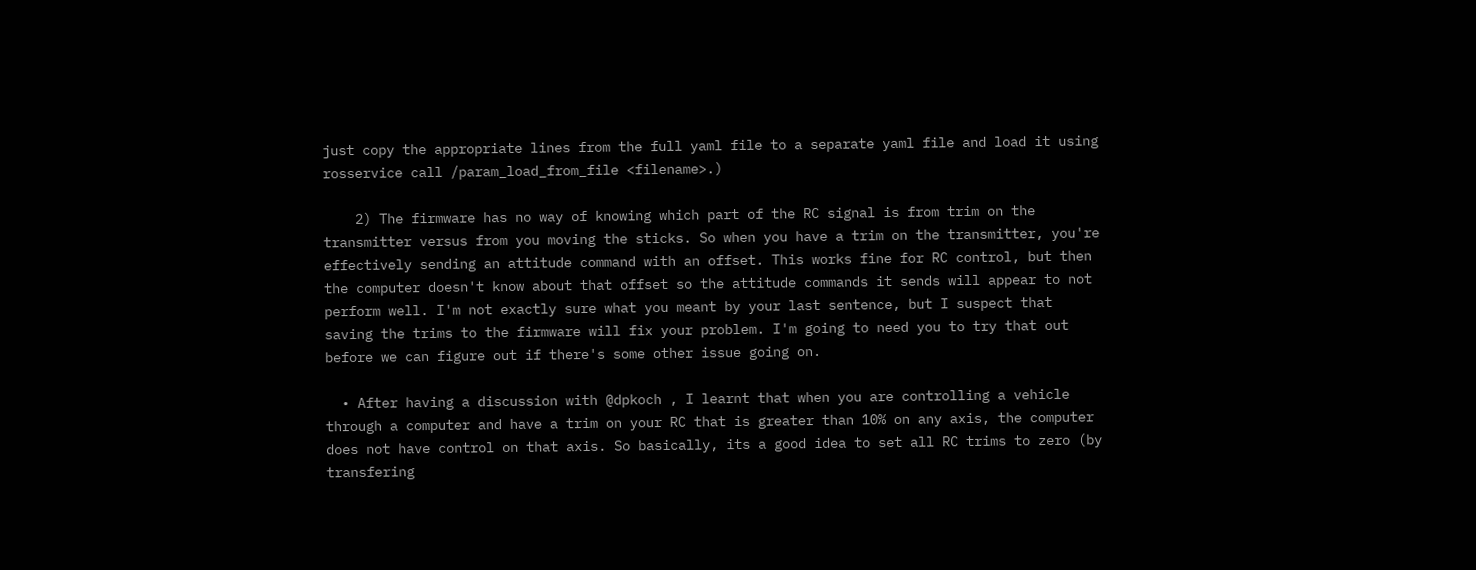just copy the appropriate lines from the full yaml file to a separate yaml file and load it using rosservice call /param_load_from_file <filename>.)

    2) The firmware has no way of knowing which part of the RC signal is from trim on the transmitter versus from you moving the sticks. So when you have a trim on the transmitter, you're effectively sending an attitude command with an offset. This works fine for RC control, but then the computer doesn't know about that offset so the attitude commands it sends will appear to not perform well. I'm not exactly sure what you meant by your last sentence, but I suspect that saving the trims to the firmware will fix your problem. I'm going to need you to try that out before we can figure out if there's some other issue going on.

  • After having a discussion with @dpkoch , I learnt that when you are controlling a vehicle through a computer and have a trim on your RC that is greater than 10% on any axis, the computer does not have control on that axis. So basically, its a good idea to set all RC trims to zero (by transfering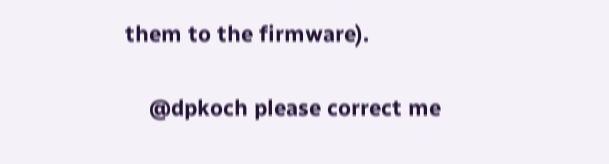them to the firmware).

    @dpkoch please correct me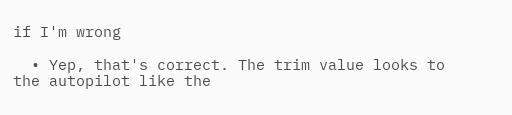if I'm wrong

  • Yep, that's correct. The trim value looks to the autopilot like the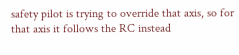safety pilot is trying to override that axis, so for that axis it follows the RC instead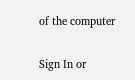of the computer

Sign In or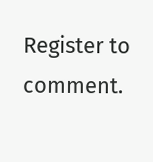Register to comment.